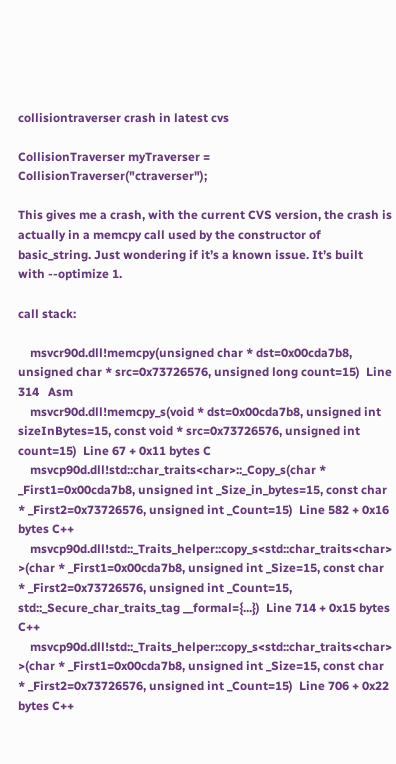collisiontraverser crash in latest cvs

CollisionTraverser myTraverser = CollisionTraverser("ctraverser");

This gives me a crash, with the current CVS version, the crash is actually in a memcpy call used by the constructor of basic_string. Just wondering if it’s a known issue. It’s built with --optimize 1.

call stack:

    msvcr90d.dll!memcpy(unsigned char * dst=0x00cda7b8, unsigned char * src=0x73726576, unsigned long count=15)  Line 314   Asm
    msvcr90d.dll!memcpy_s(void * dst=0x00cda7b8, unsigned int sizeInBytes=15, const void * src=0x73726576, unsigned int count=15)  Line 67 + 0x11 bytes C
    msvcp90d.dll!std::char_traits<char>::_Copy_s(char * _First1=0x00cda7b8, unsigned int _Size_in_bytes=15, const char * _First2=0x73726576, unsigned int _Count=15)  Line 582 + 0x16 bytes C++
    msvcp90d.dll!std::_Traits_helper::copy_s<std::char_traits<char> >(char * _First1=0x00cda7b8, unsigned int _Size=15, const char * _First2=0x73726576, unsigned int _Count=15, std::_Secure_char_traits_tag __formal={...})  Line 714 + 0x15 bytes    C++
    msvcp90d.dll!std::_Traits_helper::copy_s<std::char_traits<char> >(char * _First1=0x00cda7b8, unsigned int _Size=15, const char * _First2=0x73726576, unsigned int _Count=15)  Line 706 + 0x22 bytes C++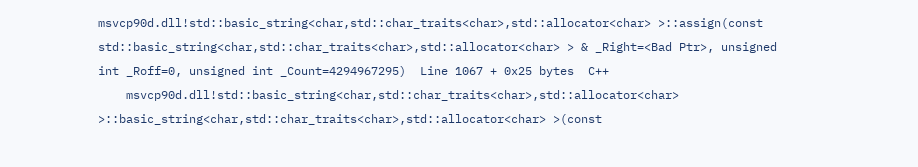msvcp90d.dll!std::basic_string<char,std::char_traits<char>,std::allocator<char> >::assign(const std::basic_string<char,std::char_traits<char>,std::allocator<char> > & _Right=<Bad Ptr>, unsigned int _Roff=0, unsigned int _Count=4294967295)  Line 1067 + 0x25 bytes  C++
    msvcp90d.dll!std::basic_string<char,std::char_traits<char>,std::allocator<char> >::basic_string<char,std::char_traits<char>,std::allocator<char> >(const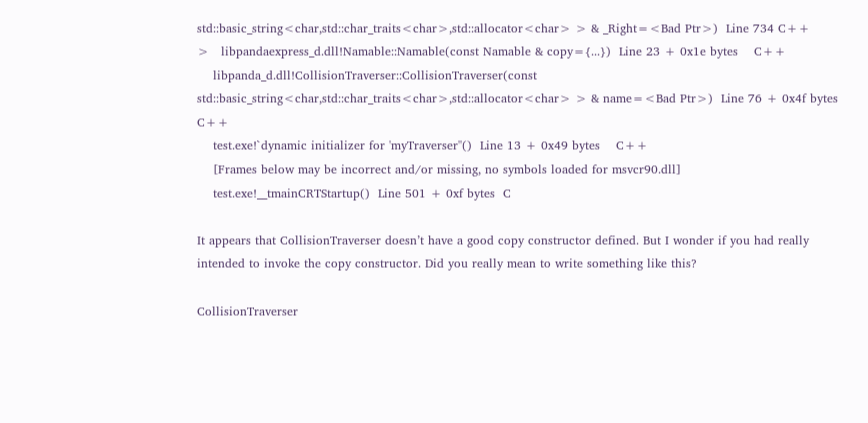std::basic_string<char,std::char_traits<char>,std::allocator<char> > & _Right=<Bad Ptr>)  Line 734 C++
>   libpandaexpress_d.dll!Namable::Namable(const Namable & copy={...})  Line 23 + 0x1e bytes    C++
    libpanda_d.dll!CollisionTraverser::CollisionTraverser(const std::basic_string<char,std::char_traits<char>,std::allocator<char> > & name=<Bad Ptr>)  Line 76 + 0x4f bytes    C++
    test.exe!`dynamic initializer for 'myTraverser''()  Line 13 + 0x49 bytes    C++
    [Frames below may be incorrect and/or missing, no symbols loaded for msvcr90.dll]
    test.exe!__tmainCRTStartup()  Line 501 + 0xf bytes  C

It appears that CollisionTraverser doesn’t have a good copy constructor defined. But I wonder if you had really intended to invoke the copy constructor. Did you really mean to write something like this?

CollisionTraverser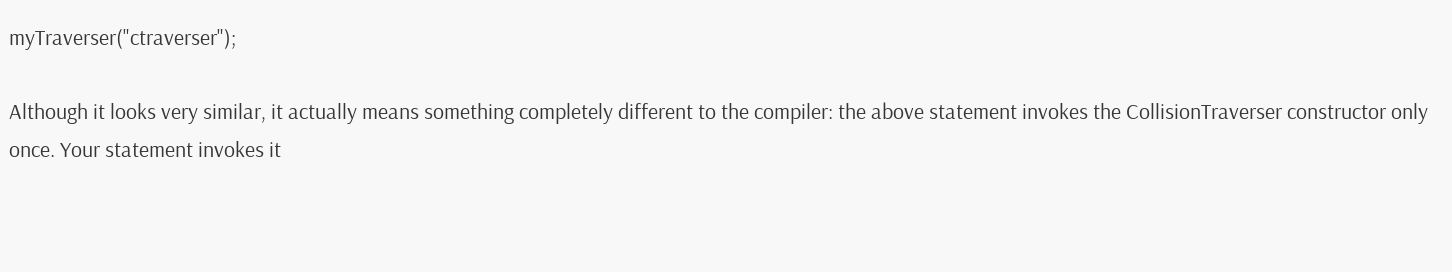myTraverser("ctraverser");

Although it looks very similar, it actually means something completely different to the compiler: the above statement invokes the CollisionTraverser constructor only once. Your statement invokes it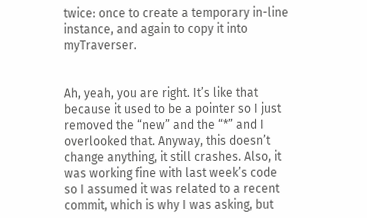twice: once to create a temporary in-line instance, and again to copy it into myTraverser.


Ah, yeah, you are right. It’s like that because it used to be a pointer so I just removed the “new” and the “*” and I overlooked that. Anyway, this doesn’t change anything, it still crashes. Also, it was working fine with last week’s code so I assumed it was related to a recent commit, which is why I was asking, but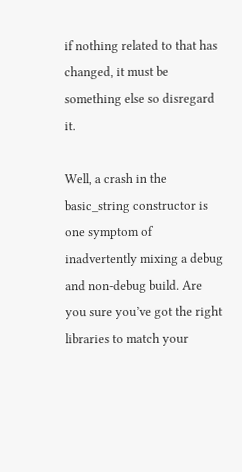if nothing related to that has changed, it must be something else so disregard it.

Well, a crash in the basic_string constructor is one symptom of inadvertently mixing a debug and non-debug build. Are you sure you’ve got the right libraries to match your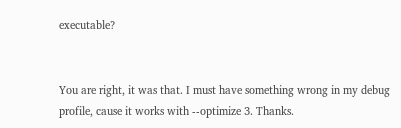executable?


You are right, it was that. I must have something wrong in my debug profile, cause it works with --optimize 3. Thanks.